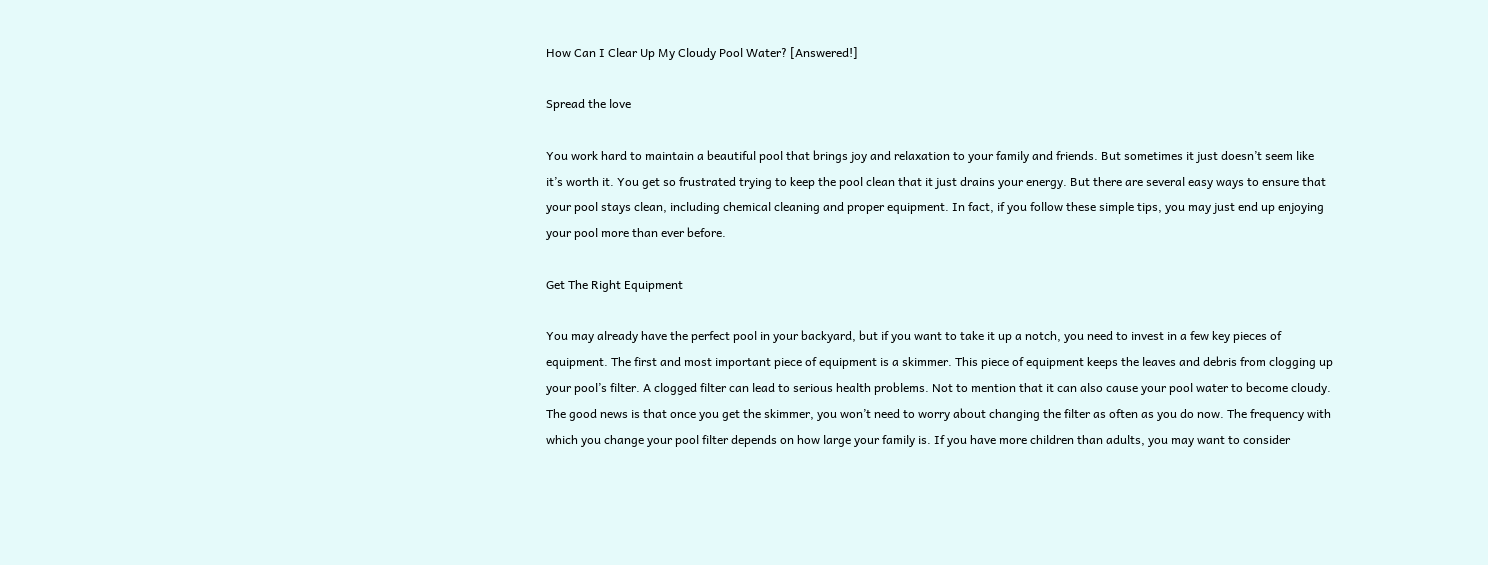How Can I Clear Up My Cloudy Pool Water? [Answered!]

Spread the love

You work hard to maintain a beautiful pool that brings joy and relaxation to your family and friends. But sometimes it just doesn’t seem like it’s worth it. You get so frustrated trying to keep the pool clean that it just drains your energy. But there are several easy ways to ensure that your pool stays clean, including chemical cleaning and proper equipment. In fact, if you follow these simple tips, you may just end up enjoying your pool more than ever before.

Get The Right Equipment

You may already have the perfect pool in your backyard, but if you want to take it up a notch, you need to invest in a few key pieces of equipment. The first and most important piece of equipment is a skimmer. This piece of equipment keeps the leaves and debris from clogging up your pool’s filter. A clogged filter can lead to serious health problems. Not to mention that it can also cause your pool water to become cloudy. The good news is that once you get the skimmer, you won’t need to worry about changing the filter as often as you do now. The frequency with which you change your pool filter depends on how large your family is. If you have more children than adults, you may want to consider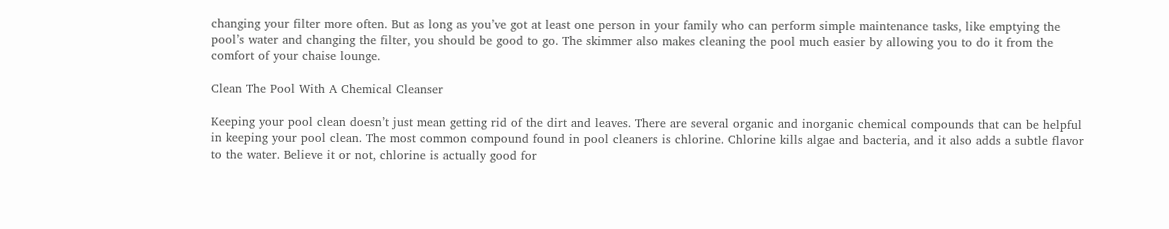changing your filter more often. But as long as you’ve got at least one person in your family who can perform simple maintenance tasks, like emptying the pool’s water and changing the filter, you should be good to go. The skimmer also makes cleaning the pool much easier by allowing you to do it from the comfort of your chaise lounge.

Clean The Pool With A Chemical Cleanser

Keeping your pool clean doesn’t just mean getting rid of the dirt and leaves. There are several organic and inorganic chemical compounds that can be helpful in keeping your pool clean. The most common compound found in pool cleaners is chlorine. Chlorine kills algae and bacteria, and it also adds a subtle flavor to the water. Believe it or not, chlorine is actually good for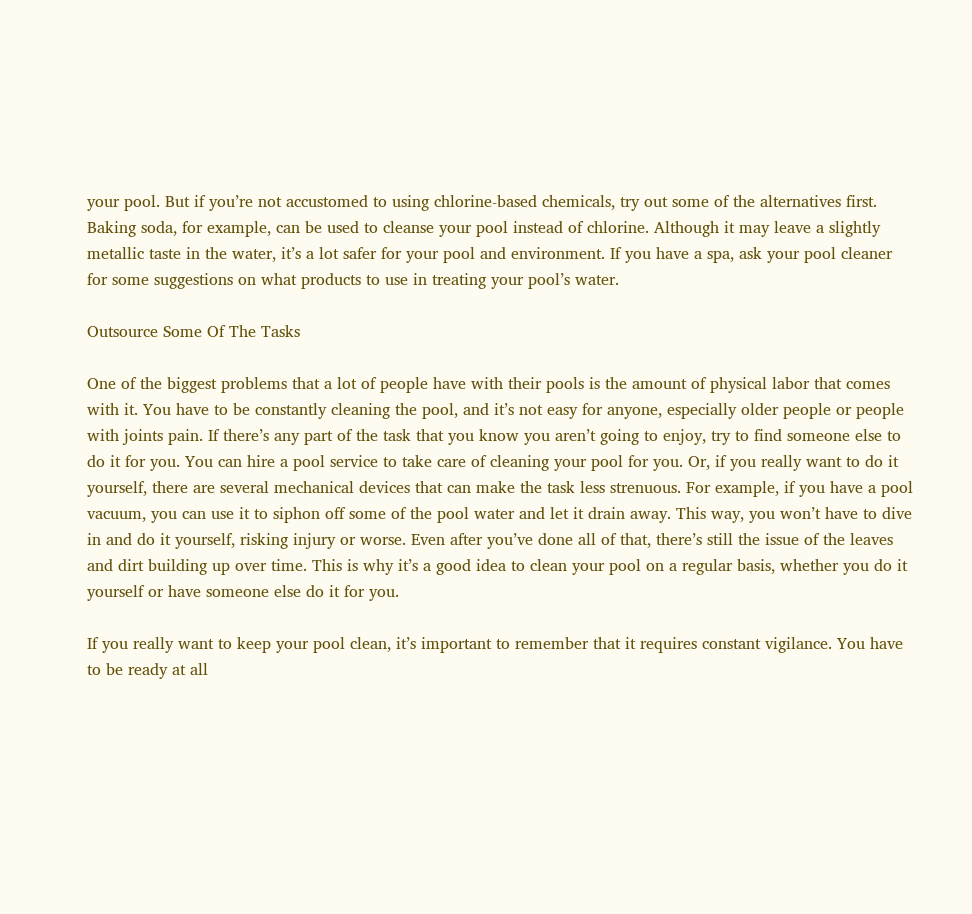your pool. But if you’re not accustomed to using chlorine-based chemicals, try out some of the alternatives first. Baking soda, for example, can be used to cleanse your pool instead of chlorine. Although it may leave a slightly metallic taste in the water, it’s a lot safer for your pool and environment. If you have a spa, ask your pool cleaner for some suggestions on what products to use in treating your pool’s water.

Outsource Some Of The Tasks

One of the biggest problems that a lot of people have with their pools is the amount of physical labor that comes with it. You have to be constantly cleaning the pool, and it’s not easy for anyone, especially older people or people with joints pain. If there’s any part of the task that you know you aren’t going to enjoy, try to find someone else to do it for you. You can hire a pool service to take care of cleaning your pool for you. Or, if you really want to do it yourself, there are several mechanical devices that can make the task less strenuous. For example, if you have a pool vacuum, you can use it to siphon off some of the pool water and let it drain away. This way, you won’t have to dive in and do it yourself, risking injury or worse. Even after you’ve done all of that, there’s still the issue of the leaves and dirt building up over time. This is why it’s a good idea to clean your pool on a regular basis, whether you do it yourself or have someone else do it for you.

If you really want to keep your pool clean, it’s important to remember that it requires constant vigilance. You have to be ready at all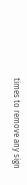times to remove any sign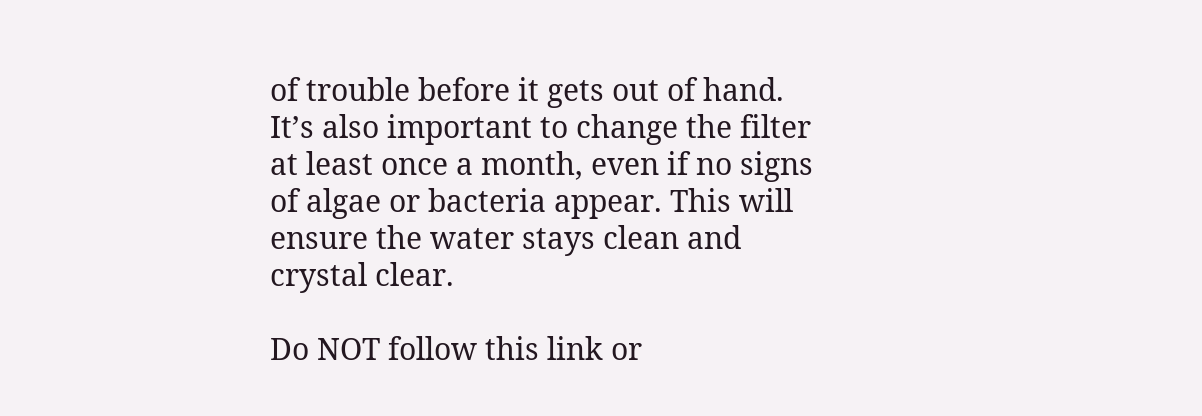of trouble before it gets out of hand. It’s also important to change the filter at least once a month, even if no signs of algae or bacteria appear. This will ensure the water stays clean and crystal clear.

Do NOT follow this link or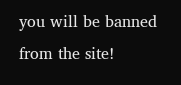you will be banned from the site!